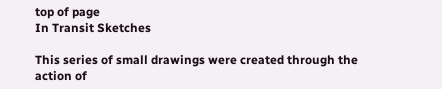top of page
In Transit Sketches

This series of small drawings were created through the action of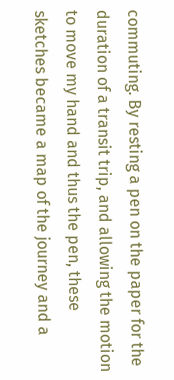commuting. By resting a pen on the paper for the duration of a transit trip, and allowing the motion to move my hand and thus the pen, these sketches became a map of the journey and a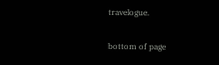travelogue.

bottom of page